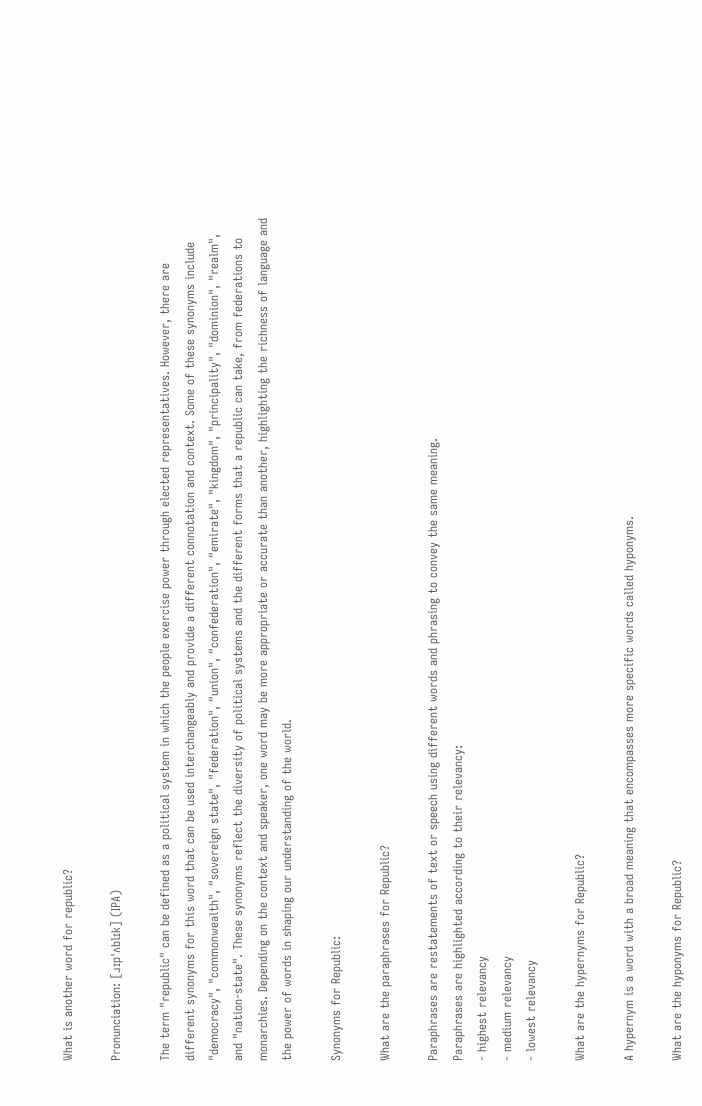What is another word for republic?

Pronunciation: [ɹɪpˈʌblɪk] (IPA)

The term "republic" can be defined as a political system in which the people exercise power through elected representatives. However, there are different synonyms for this word that can be used interchangeably and provide a different connotation and context. Some of these synonyms include "democracy", "commonwealth", "sovereign state", "federation", "union", "confederation", "emirate", "kingdom", "principality", "dominion", "realm", and "nation-state". These synonyms reflect the diversity of political systems and the different forms that a republic can take, from federations to monarchies. Depending on the context and speaker, one word may be more appropriate or accurate than another, highlighting the richness of language and the power of words in shaping our understanding of the world.

Synonyms for Republic:

What are the paraphrases for Republic?

Paraphrases are restatements of text or speech using different words and phrasing to convey the same meaning.
Paraphrases are highlighted according to their relevancy:
- highest relevancy
- medium relevancy
- lowest relevancy

What are the hypernyms for Republic?

A hypernym is a word with a broad meaning that encompasses more specific words called hyponyms.

What are the hyponyms for Republic?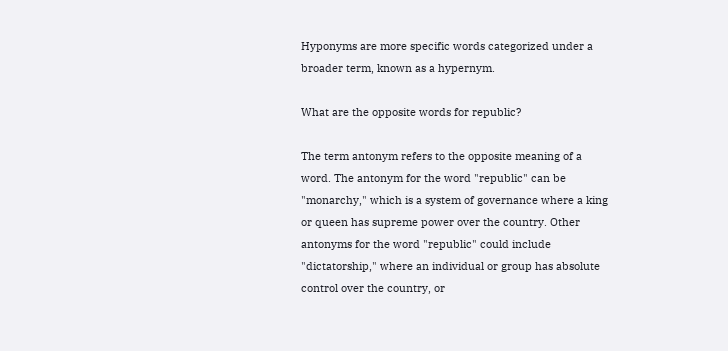Hyponyms are more specific words categorized under a broader term, known as a hypernym.

What are the opposite words for republic?

The term antonym refers to the opposite meaning of a word. The antonym for the word "republic" can be "monarchy," which is a system of governance where a king or queen has supreme power over the country. Other antonyms for the word "republic" could include "dictatorship," where an individual or group has absolute control over the country, or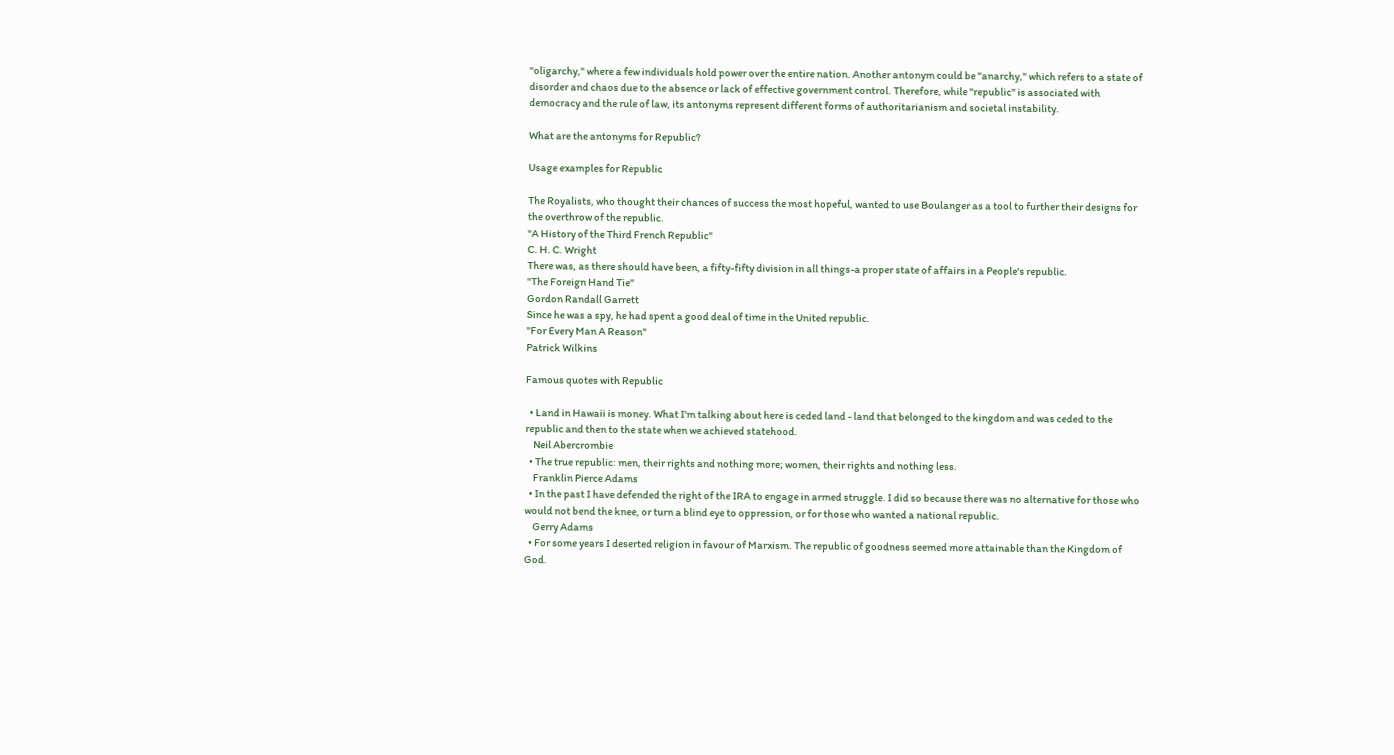"oligarchy," where a few individuals hold power over the entire nation. Another antonym could be "anarchy," which refers to a state of disorder and chaos due to the absence or lack of effective government control. Therefore, while "republic" is associated with democracy and the rule of law, its antonyms represent different forms of authoritarianism and societal instability.

What are the antonyms for Republic?

Usage examples for Republic

The Royalists, who thought their chances of success the most hopeful, wanted to use Boulanger as a tool to further their designs for the overthrow of the republic.
"A History of the Third French Republic"
C. H. C. Wright
There was, as there should have been, a fifty-fifty division in all things-a proper state of affairs in a People's republic.
"The Foreign Hand Tie"
Gordon Randall Garrett
Since he was a spy, he had spent a good deal of time in the United republic.
"For Every Man A Reason"
Patrick Wilkins

Famous quotes with Republic

  • Land in Hawaii is money. What I'm talking about here is ceded land - land that belonged to the kingdom and was ceded to the republic and then to the state when we achieved statehood.
    Neil Abercrombie
  • The true republic: men, their rights and nothing more; women, their rights and nothing less.
    Franklin Pierce Adams
  • In the past I have defended the right of the IRA to engage in armed struggle. I did so because there was no alternative for those who would not bend the knee, or turn a blind eye to oppression, or for those who wanted a national republic.
    Gerry Adams
  • For some years I deserted religion in favour of Marxism. The republic of goodness seemed more attainable than the Kingdom of God.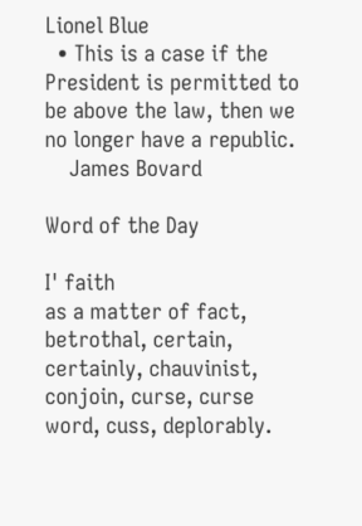Lionel Blue
  • This is a case if the President is permitted to be above the law, then we no longer have a republic.
    James Bovard

Word of the Day

I' faith
as a matter of fact, betrothal, certain, certainly, chauvinist, conjoin, curse, curse word, cuss, deplorably.